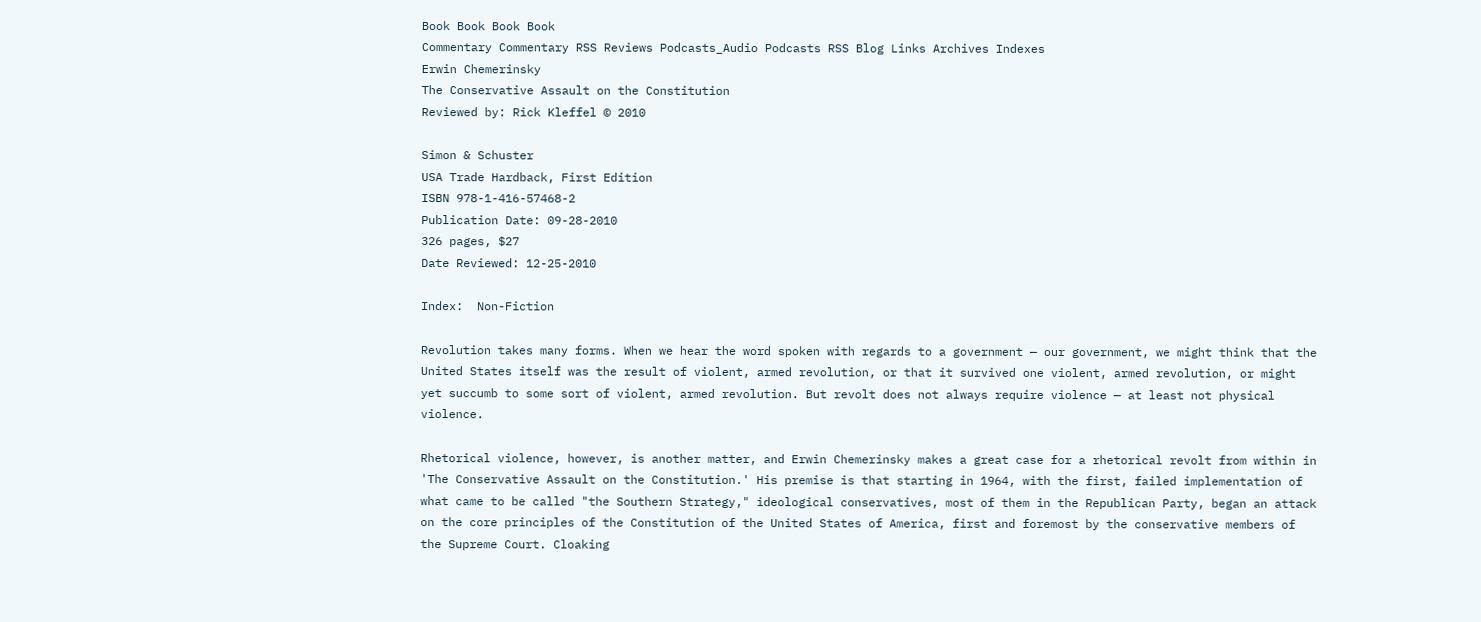Book Book Book Book
Commentary Commentary RSS Reviews Podcasts_Audio Podcasts RSS Blog Links Archives Indexes
Erwin Chemerinsky
The Conservative Assault on the Constitution
Reviewed by: Rick Kleffel © 2010

Simon & Schuster
USA Trade Hardback, First Edition
ISBN 978-1-416-57468-2
Publication Date: 09-28-2010
326 pages, $27
Date Reviewed: 12-25-2010

Index:  Non-Fiction

Revolution takes many forms. When we hear the word spoken with regards to a government — our government, we might think that the United States itself was the result of violent, armed revolution, or that it survived one violent, armed revolution, or might yet succumb to some sort of violent, armed revolution. But revolt does not always require violence — at least not physical violence.

Rhetorical violence, however, is another matter, and Erwin Chemerinsky makes a great case for a rhetorical revolt from within in 'The Conservative Assault on the Constitution.' His premise is that starting in 1964, with the first, failed implementation of what came to be called "the Southern Strategy," ideological conservatives, most of them in the Republican Party, began an attack on the core principles of the Constitution of the United States of America, first and foremost by the conservative members of the Supreme Court. Cloaking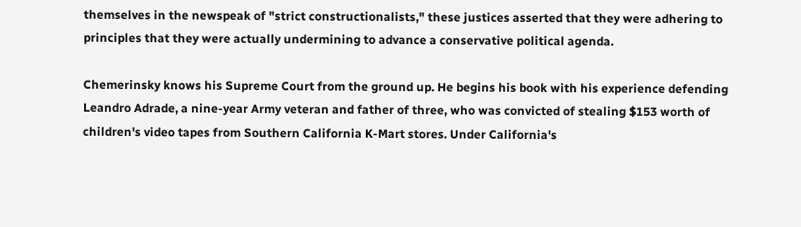themselves in the newspeak of "strict constructionalists," these justices asserted that they were adhering to principles that they were actually undermining to advance a conservative political agenda.

Chemerinsky knows his Supreme Court from the ground up. He begins his book with his experience defending Leandro Adrade, a nine-year Army veteran and father of three, who was convicted of stealing $153 worth of children's video tapes from Southern California K-Mart stores. Under California's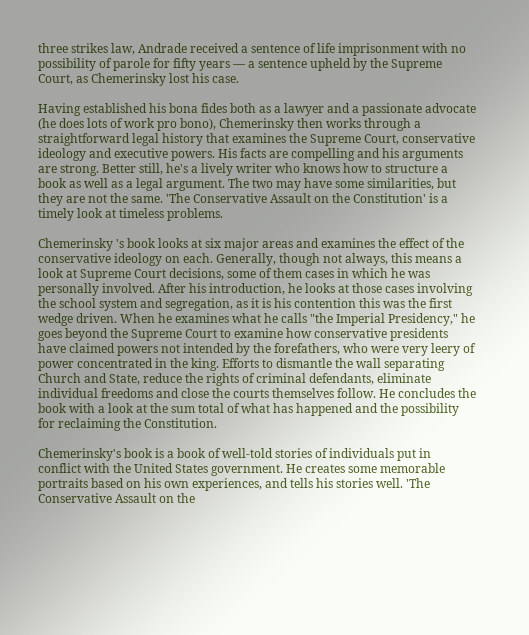three strikes law, Andrade received a sentence of life imprisonment with no possibility of parole for fifty years — a sentence upheld by the Supreme Court, as Chemerinsky lost his case.

Having established his bona fides both as a lawyer and a passionate advocate (he does lots of work pro bono), Chemerinsky then works through a straightforward legal history that examines the Supreme Court, conservative ideology and executive powers. His facts are compelling and his arguments are strong. Better still, he's a lively writer who knows how to structure a book as well as a legal argument. The two may have some similarities, but they are not the same. 'The Conservative Assault on the Constitution' is a timely look at timeless problems.

Chemerinsky 's book looks at six major areas and examines the effect of the conservative ideology on each. Generally, though not always, this means a look at Supreme Court decisions, some of them cases in which he was personally involved. After his introduction, he looks at those cases involving the school system and segregation, as it is his contention this was the first wedge driven. When he examines what he calls "the Imperial Presidency," he goes beyond the Supreme Court to examine how conservative presidents have claimed powers not intended by the forefathers, who were very leery of power concentrated in the king. Efforts to dismantle the wall separating Church and State, reduce the rights of criminal defendants, eliminate individual freedoms and close the courts themselves follow. He concludes the book with a look at the sum total of what has happened and the possibility for reclaiming the Constitution.

Chemerinsky's book is a book of well-told stories of individuals put in conflict with the United States government. He creates some memorable portraits based on his own experiences, and tells his stories well. 'The Conservative Assault on the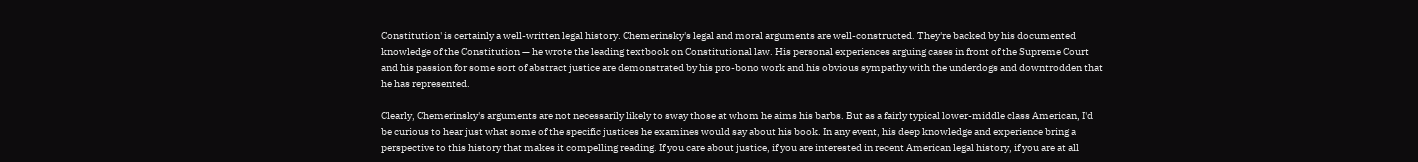Constitution' is certainly a well-written legal history. Chemerinsky's legal and moral arguments are well-constructed. They're backed by his documented knowledge of the Constitution — he wrote the leading textbook on Constitutional law. His personal experiences arguing cases in front of the Supreme Court and his passion for some sort of abstract justice are demonstrated by his pro-bono work and his obvious sympathy with the underdogs and downtrodden that he has represented.

Clearly, Chemerinsky's arguments are not necessarily likely to sway those at whom he aims his barbs. But as a fairly typical lower-middle class American, I'd be curious to hear just what some of the specific justices he examines would say about his book. In any event, his deep knowledge and experience bring a perspective to this history that makes it compelling reading. If you care about justice, if you are interested in recent American legal history, if you are at all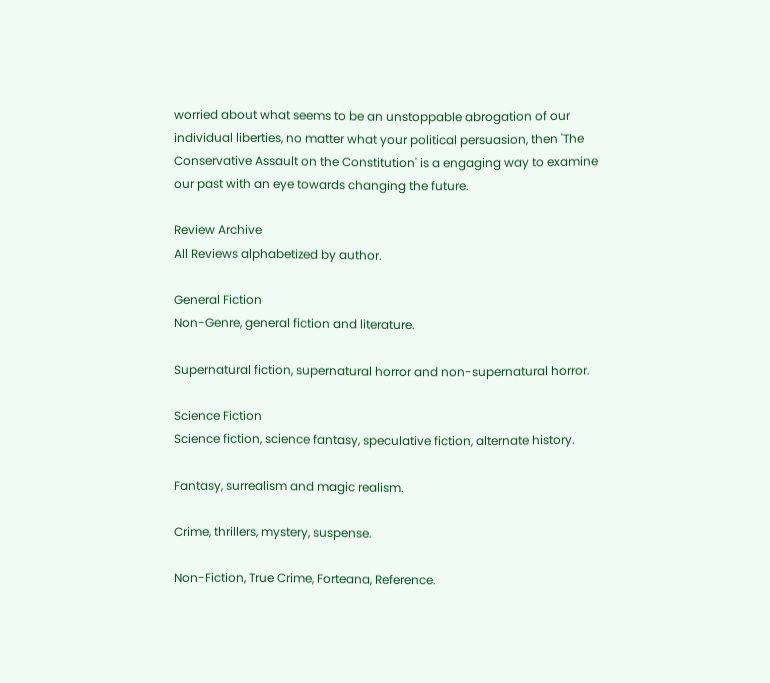worried about what seems to be an unstoppable abrogation of our individual liberties, no matter what your political persuasion, then 'The Conservative Assault on the Constitution' is a engaging way to examine our past with an eye towards changing the future.

Review Archive
All Reviews alphabetized by author.

General Fiction
Non-Genre, general fiction and literature.

Supernatural fiction, supernatural horror and non-supernatural horror.

Science Fiction
Science fiction, science fantasy, speculative fiction, alternate history.

Fantasy, surrealism and magic realism.

Crime, thrillers, mystery, suspense.

Non-Fiction, True Crime, Forteana, Reference.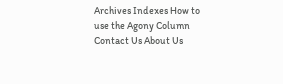Archives Indexes How to use the Agony Column Contact Us About Us